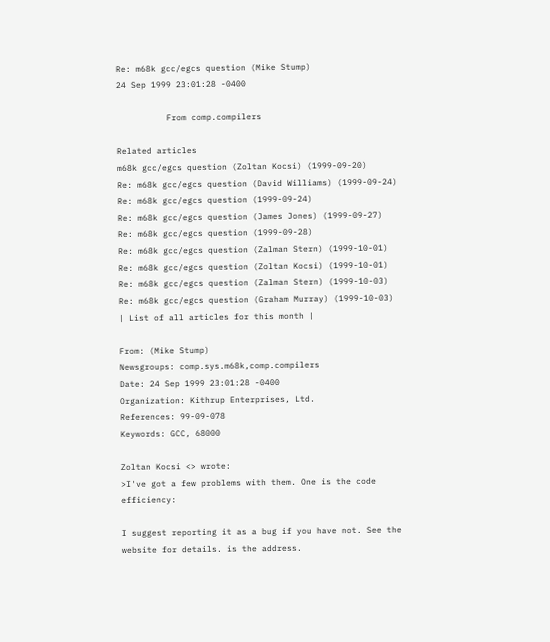Re: m68k gcc/egcs question (Mike Stump)
24 Sep 1999 23:01:28 -0400

          From comp.compilers

Related articles
m68k gcc/egcs question (Zoltan Kocsi) (1999-09-20)
Re: m68k gcc/egcs question (David Williams) (1999-09-24)
Re: m68k gcc/egcs question (1999-09-24)
Re: m68k gcc/egcs question (James Jones) (1999-09-27)
Re: m68k gcc/egcs question (1999-09-28)
Re: m68k gcc/egcs question (Zalman Stern) (1999-10-01)
Re: m68k gcc/egcs question (Zoltan Kocsi) (1999-10-01)
Re: m68k gcc/egcs question (Zalman Stern) (1999-10-03)
Re: m68k gcc/egcs question (Graham Murray) (1999-10-03)
| List of all articles for this month |

From: (Mike Stump)
Newsgroups: comp.sys.m68k,comp.compilers
Date: 24 Sep 1999 23:01:28 -0400
Organization: Kithrup Enterprises, Ltd.
References: 99-09-078
Keywords: GCC, 68000

Zoltan Kocsi <> wrote:
>I've got a few problems with them. One is the code efficiency:

I suggest reporting it as a bug if you have not. See the
website for details. is the address.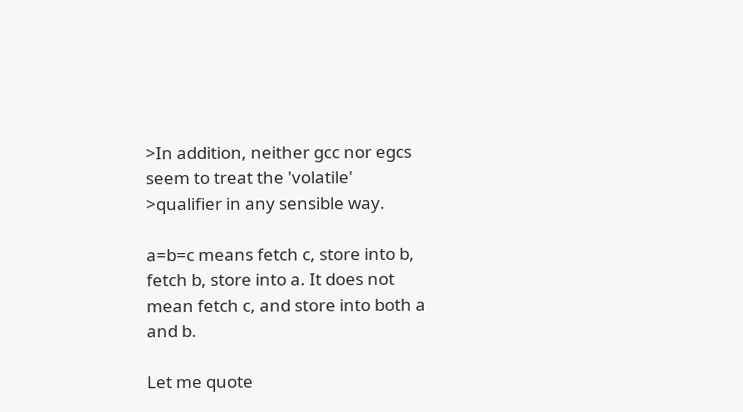>In addition, neither gcc nor egcs seem to treat the 'volatile'
>qualifier in any sensible way.

a=b=c means fetch c, store into b, fetch b, store into a. It does not
mean fetch c, and store into both a and b.

Let me quote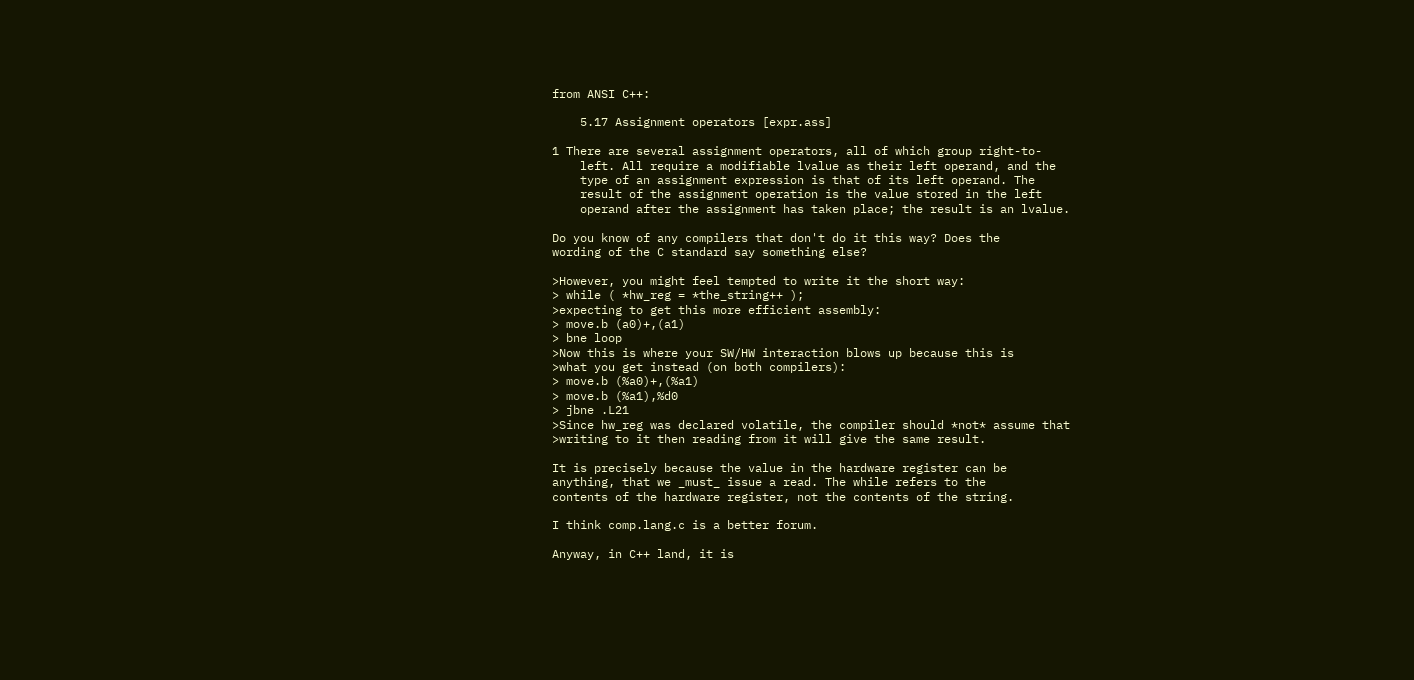from ANSI C++:

    5.17 Assignment operators [expr.ass]

1 There are several assignment operators, all of which group right-to-
    left. All require a modifiable lvalue as their left operand, and the
    type of an assignment expression is that of its left operand. The
    result of the assignment operation is the value stored in the left
    operand after the assignment has taken place; the result is an lvalue.

Do you know of any compilers that don't do it this way? Does the
wording of the C standard say something else?

>However, you might feel tempted to write it the short way:
> while ( *hw_reg = *the_string++ );
>expecting to get this more efficient assembly:
> move.b (a0)+,(a1)
> bne loop
>Now this is where your SW/HW interaction blows up because this is
>what you get instead (on both compilers):
> move.b (%a0)+,(%a1)
> move.b (%a1),%d0
> jbne .L21
>Since hw_reg was declared volatile, the compiler should *not* assume that
>writing to it then reading from it will give the same result.

It is precisely because the value in the hardware register can be
anything, that we _must_ issue a read. The while refers to the
contents of the hardware register, not the contents of the string.

I think comp.lang.c is a better forum.

Anyway, in C++ land, it is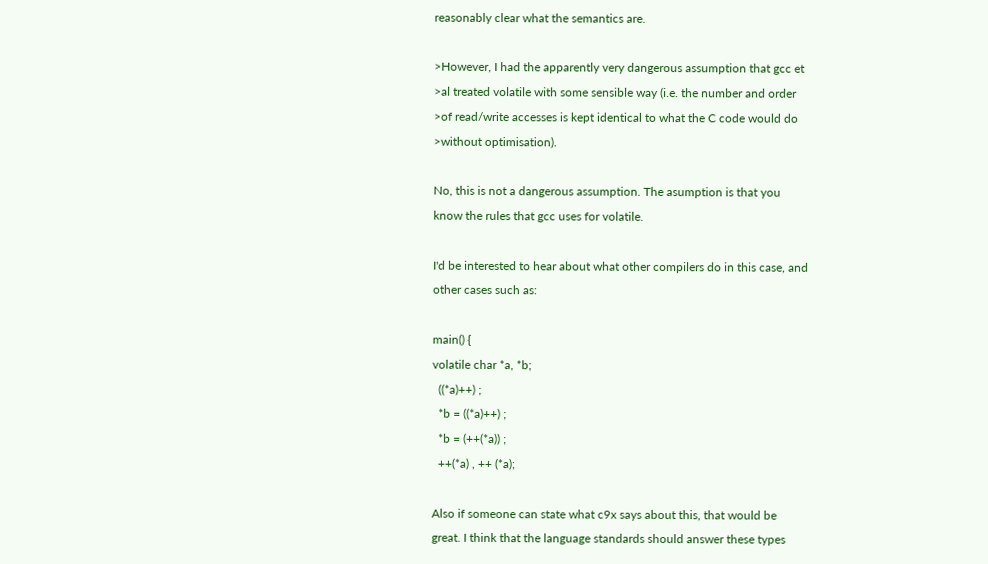reasonably clear what the semantics are.

>However, I had the apparently very dangerous assumption that gcc et
>al treated volatile with some sensible way (i.e. the number and order
>of read/write accesses is kept identical to what the C code would do
>without optimisation).

No, this is not a dangerous assumption. The asumption is that you
know the rules that gcc uses for volatile.

I'd be interested to hear about what other compilers do in this case, and
other cases such as:

main() {
volatile char *a, *b;
  ((*a)++) ;
  *b = ((*a)++) ;
  *b = (++(*a)) ;
  ++(*a) , ++ (*a);

Also if someone can state what c9x says about this, that would be
great. I think that the language standards should answer these types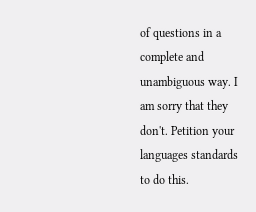of questions in a complete and unambiguous way. I am sorry that they
don't. Petition your languages standards to do this.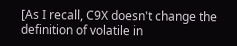[As I recall, C9X doesn't change the definition of volatile in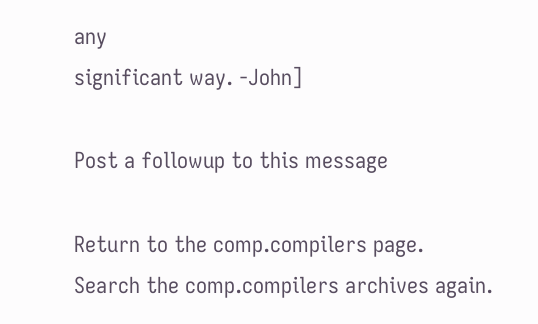any
significant way. -John]

Post a followup to this message

Return to the comp.compilers page.
Search the comp.compilers archives again.